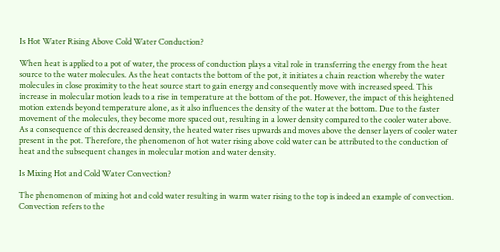Is Hot Water Rising Above Cold Water Conduction?

When heat is applied to a pot of water, the process of conduction plays a vital role in transferring the energy from the heat source to the water molecules. As the heat contacts the bottom of the pot, it initiates a chain reaction whereby the water molecules in close proximity to the heat source start to gain energy and consequently move with increased speed. This increase in molecular motion leads to a rise in temperature at the bottom of the pot. However, the impact of this heightened motion extends beyond temperature alone, as it also influences the density of the water at the bottom. Due to the faster movement of the molecules, they become more spaced out, resulting in a lower density compared to the cooler water above. As a consequence of this decreased density, the heated water rises upwards and moves above the denser layers of cooler water present in the pot. Therefore, the phenomenon of hot water rising above cold water can be attributed to the conduction of heat and the subsequent changes in molecular motion and water density.

Is Mixing Hot and Cold Water Convection?

The phenomenon of mixing hot and cold water resulting in warm water rising to the top is indeed an example of convection. Convection refers to the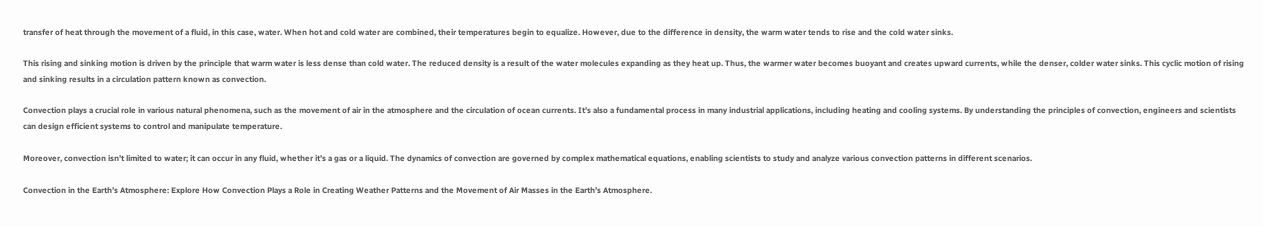transfer of heat through the movement of a fluid, in this case, water. When hot and cold water are combined, their temperatures begin to equalize. However, due to the difference in density, the warm water tends to rise and the cold water sinks.

This rising and sinking motion is driven by the principle that warm water is less dense than cold water. The reduced density is a result of the water molecules expanding as they heat up. Thus, the warmer water becomes buoyant and creates upward currents, while the denser, colder water sinks. This cyclic motion of rising and sinking results in a circulation pattern known as convection.

Convection plays a crucial role in various natural phenomena, such as the movement of air in the atmosphere and the circulation of ocean currents. It’s also a fundamental process in many industrial applications, including heating and cooling systems. By understanding the principles of convection, engineers and scientists can design efficient systems to control and manipulate temperature.

Moreover, convection isn’t limited to water; it can occur in any fluid, whether it’s a gas or a liquid. The dynamics of convection are governed by complex mathematical equations, enabling scientists to study and analyze various convection patterns in different scenarios.

Convection in the Earth’s Atmosphere: Explore How Convection Plays a Role in Creating Weather Patterns and the Movement of Air Masses in the Earth’s Atmosphere.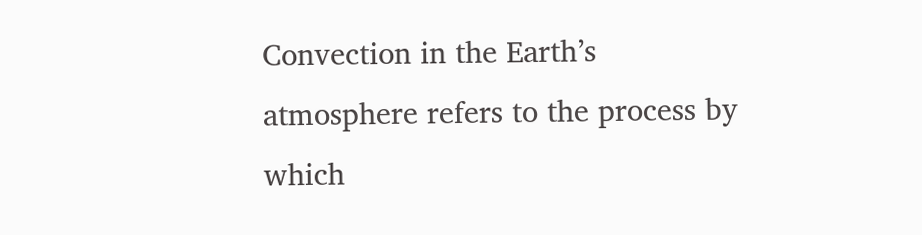Convection in the Earth’s atmosphere refers to the process by which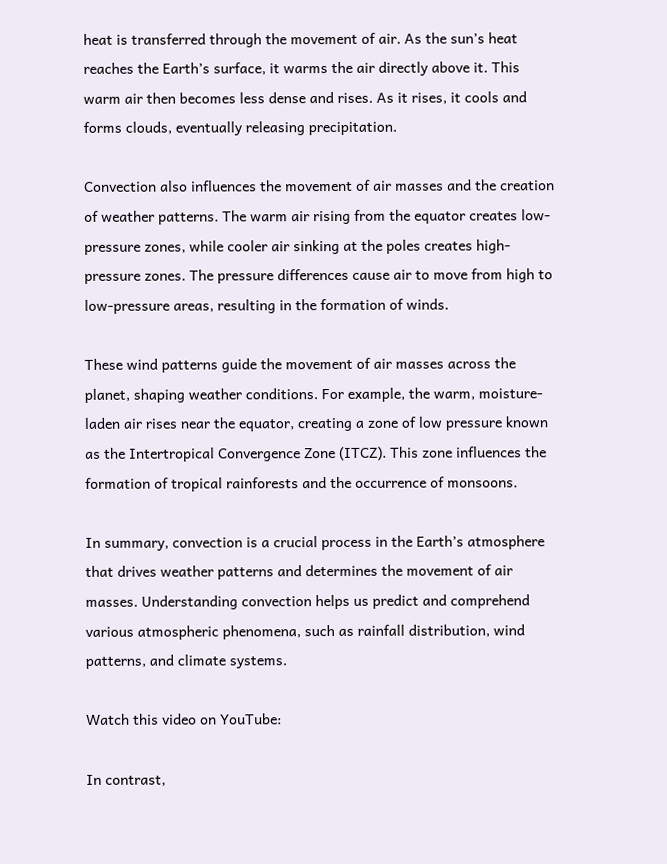heat is transferred through the movement of air. As the sun’s heat reaches the Earth’s surface, it warms the air directly above it. This warm air then becomes less dense and rises. As it rises, it cools and forms clouds, eventually releasing precipitation.

Convection also influences the movement of air masses and the creation of weather patterns. The warm air rising from the equator creates low-pressure zones, while cooler air sinking at the poles creates high-pressure zones. The pressure differences cause air to move from high to low-pressure areas, resulting in the formation of winds.

These wind patterns guide the movement of air masses across the planet, shaping weather conditions. For example, the warm, moisture-laden air rises near the equator, creating a zone of low pressure known as the Intertropical Convergence Zone (ITCZ). This zone influences the formation of tropical rainforests and the occurrence of monsoons.

In summary, convection is a crucial process in the Earth’s atmosphere that drives weather patterns and determines the movement of air masses. Understanding convection helps us predict and comprehend various atmospheric phenomena, such as rainfall distribution, wind patterns, and climate systems.

Watch this video on YouTube:

In contrast,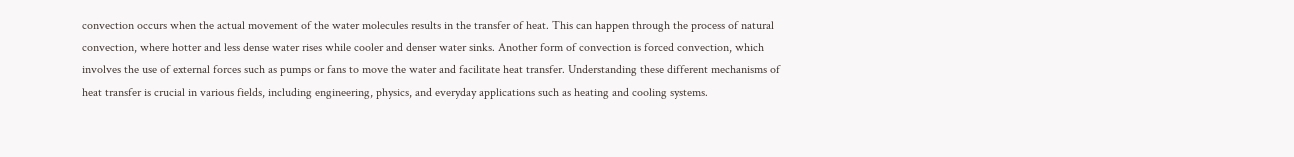convection occurs when the actual movement of the water molecules results in the transfer of heat. This can happen through the process of natural convection, where hotter and less dense water rises while cooler and denser water sinks. Another form of convection is forced convection, which involves the use of external forces such as pumps or fans to move the water and facilitate heat transfer. Understanding these different mechanisms of heat transfer is crucial in various fields, including engineering, physics, and everyday applications such as heating and cooling systems.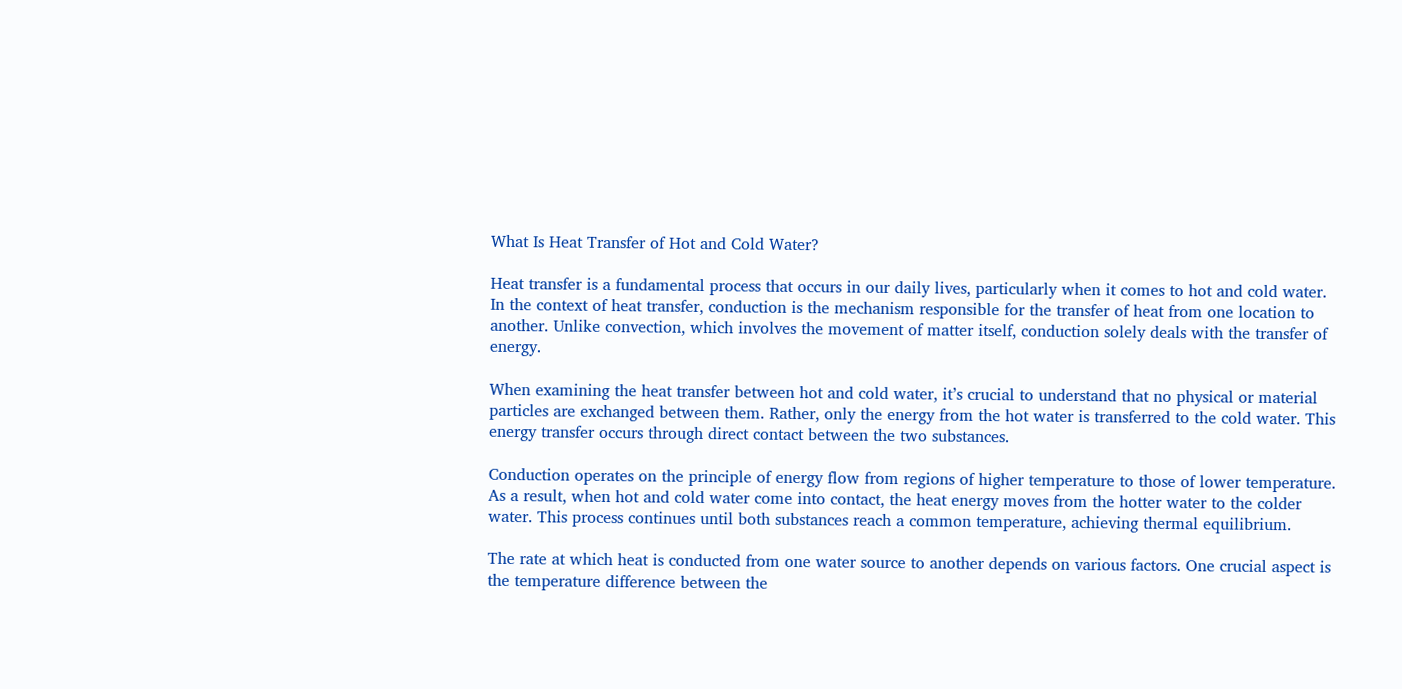What Is Heat Transfer of Hot and Cold Water?

Heat transfer is a fundamental process that occurs in our daily lives, particularly when it comes to hot and cold water. In the context of heat transfer, conduction is the mechanism responsible for the transfer of heat from one location to another. Unlike convection, which involves the movement of matter itself, conduction solely deals with the transfer of energy.

When examining the heat transfer between hot and cold water, it’s crucial to understand that no physical or material particles are exchanged between them. Rather, only the energy from the hot water is transferred to the cold water. This energy transfer occurs through direct contact between the two substances.

Conduction operates on the principle of energy flow from regions of higher temperature to those of lower temperature. As a result, when hot and cold water come into contact, the heat energy moves from the hotter water to the colder water. This process continues until both substances reach a common temperature, achieving thermal equilibrium.

The rate at which heat is conducted from one water source to another depends on various factors. One crucial aspect is the temperature difference between the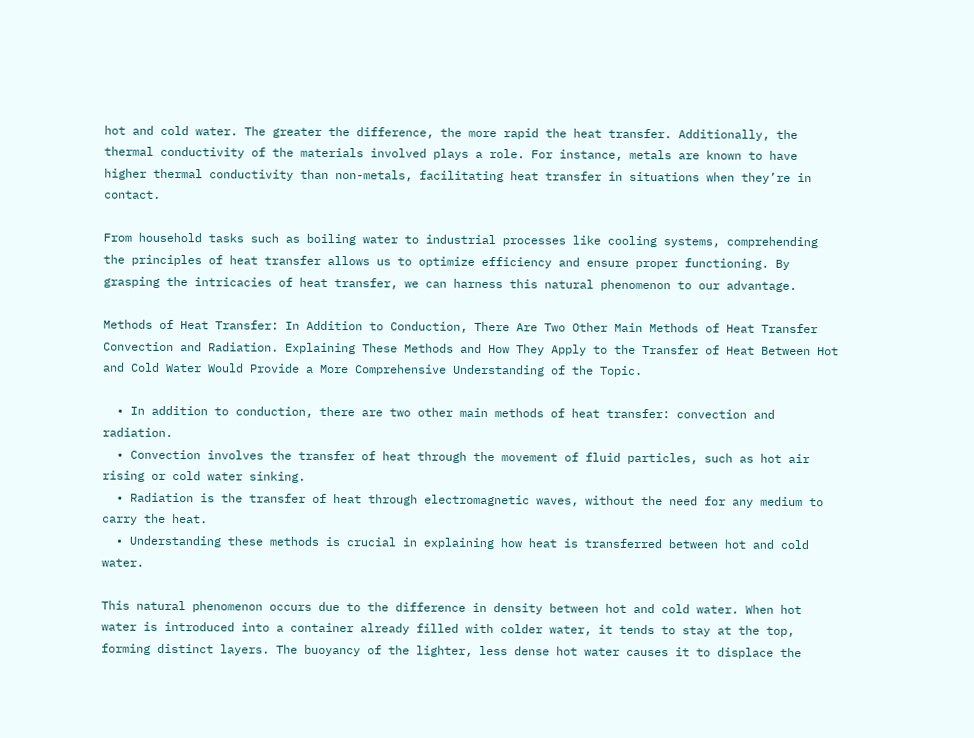hot and cold water. The greater the difference, the more rapid the heat transfer. Additionally, the thermal conductivity of the materials involved plays a role. For instance, metals are known to have higher thermal conductivity than non-metals, facilitating heat transfer in situations when they’re in contact.

From household tasks such as boiling water to industrial processes like cooling systems, comprehending the principles of heat transfer allows us to optimize efficiency and ensure proper functioning. By grasping the intricacies of heat transfer, we can harness this natural phenomenon to our advantage.

Methods of Heat Transfer: In Addition to Conduction, There Are Two Other Main Methods of Heat Transfer Convection and Radiation. Explaining These Methods and How They Apply to the Transfer of Heat Between Hot and Cold Water Would Provide a More Comprehensive Understanding of the Topic.

  • In addition to conduction, there are two other main methods of heat transfer: convection and radiation.
  • Convection involves the transfer of heat through the movement of fluid particles, such as hot air rising or cold water sinking.
  • Radiation is the transfer of heat through electromagnetic waves, without the need for any medium to carry the heat.
  • Understanding these methods is crucial in explaining how heat is transferred between hot and cold water.

This natural phenomenon occurs due to the difference in density between hot and cold water. When hot water is introduced into a container already filled with colder water, it tends to stay at the top, forming distinct layers. The buoyancy of the lighter, less dense hot water causes it to displace the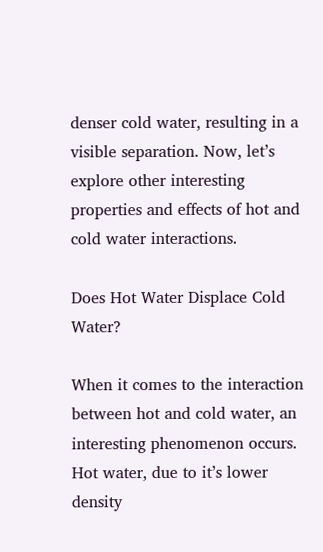denser cold water, resulting in a visible separation. Now, let’s explore other interesting properties and effects of hot and cold water interactions.

Does Hot Water Displace Cold Water?

When it comes to the interaction between hot and cold water, an interesting phenomenon occurs. Hot water, due to it’s lower density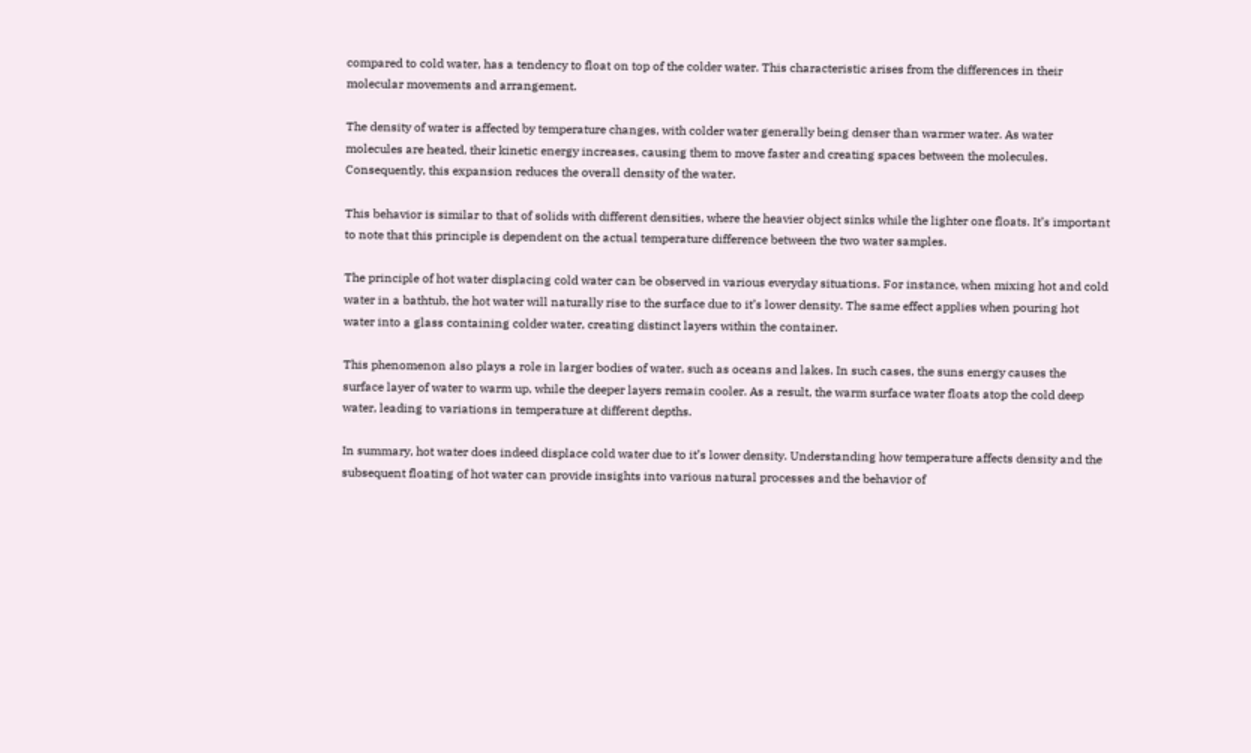compared to cold water, has a tendency to float on top of the colder water. This characteristic arises from the differences in their molecular movements and arrangement.

The density of water is affected by temperature changes, with colder water generally being denser than warmer water. As water molecules are heated, their kinetic energy increases, causing them to move faster and creating spaces between the molecules. Consequently, this expansion reduces the overall density of the water.

This behavior is similar to that of solids with different densities, where the heavier object sinks while the lighter one floats. It’s important to note that this principle is dependent on the actual temperature difference between the two water samples.

The principle of hot water displacing cold water can be observed in various everyday situations. For instance, when mixing hot and cold water in a bathtub, the hot water will naturally rise to the surface due to it’s lower density. The same effect applies when pouring hot water into a glass containing colder water, creating distinct layers within the container.

This phenomenon also plays a role in larger bodies of water, such as oceans and lakes. In such cases, the suns energy causes the surface layer of water to warm up, while the deeper layers remain cooler. As a result, the warm surface water floats atop the cold deep water, leading to variations in temperature at different depths.

In summary, hot water does indeed displace cold water due to it’s lower density. Understanding how temperature affects density and the subsequent floating of hot water can provide insights into various natural processes and the behavior of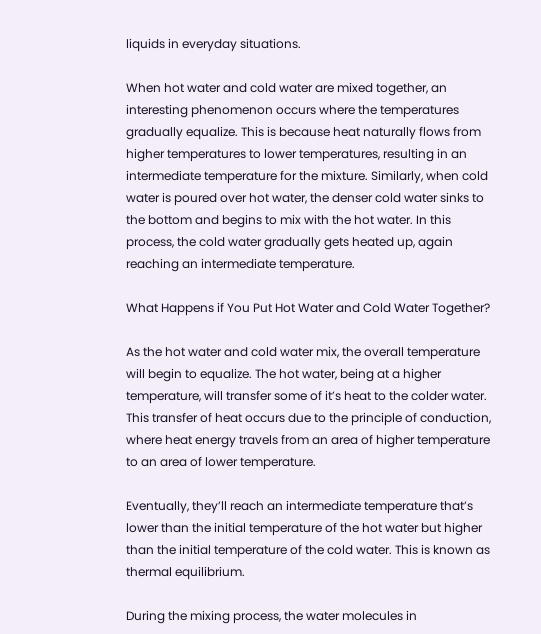liquids in everyday situations.

When hot water and cold water are mixed together, an interesting phenomenon occurs where the temperatures gradually equalize. This is because heat naturally flows from higher temperatures to lower temperatures, resulting in an intermediate temperature for the mixture. Similarly, when cold water is poured over hot water, the denser cold water sinks to the bottom and begins to mix with the hot water. In this process, the cold water gradually gets heated up, again reaching an intermediate temperature.

What Happens if You Put Hot Water and Cold Water Together?

As the hot water and cold water mix, the overall temperature will begin to equalize. The hot water, being at a higher temperature, will transfer some of it’s heat to the colder water. This transfer of heat occurs due to the principle of conduction, where heat energy travels from an area of higher temperature to an area of lower temperature.

Eventually, they’ll reach an intermediate temperature that’s lower than the initial temperature of the hot water but higher than the initial temperature of the cold water. This is known as thermal equilibrium.

During the mixing process, the water molecules in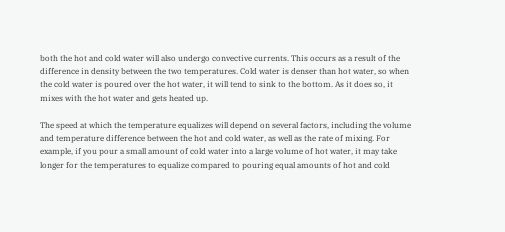both the hot and cold water will also undergo convective currents. This occurs as a result of the difference in density between the two temperatures. Cold water is denser than hot water, so when the cold water is poured over the hot water, it will tend to sink to the bottom. As it does so, it mixes with the hot water and gets heated up.

The speed at which the temperature equalizes will depend on several factors, including the volume and temperature difference between the hot and cold water, as well as the rate of mixing. For example, if you pour a small amount of cold water into a large volume of hot water, it may take longer for the temperatures to equalize compared to pouring equal amounts of hot and cold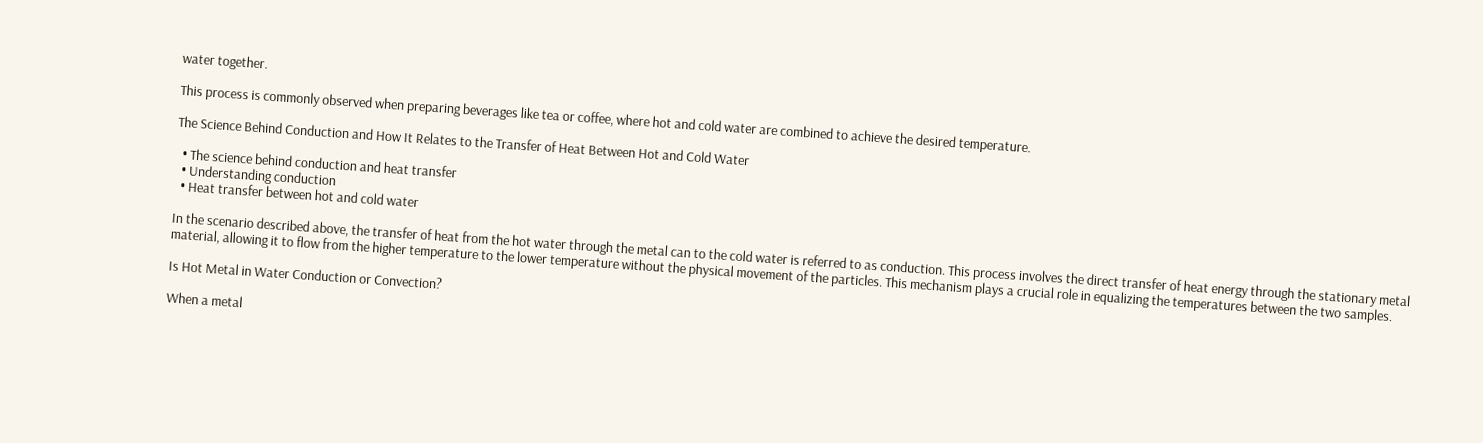water together.

This process is commonly observed when preparing beverages like tea or coffee, where hot and cold water are combined to achieve the desired temperature.

The Science Behind Conduction and How It Relates to the Transfer of Heat Between Hot and Cold Water

  • The science behind conduction and heat transfer
  • Understanding conduction
  • Heat transfer between hot and cold water

In the scenario described above, the transfer of heat from the hot water through the metal can to the cold water is referred to as conduction. This process involves the direct transfer of heat energy through the stationary metal material, allowing it to flow from the higher temperature to the lower temperature without the physical movement of the particles. This mechanism plays a crucial role in equalizing the temperatures between the two samples.

Is Hot Metal in Water Conduction or Convection?

When a metal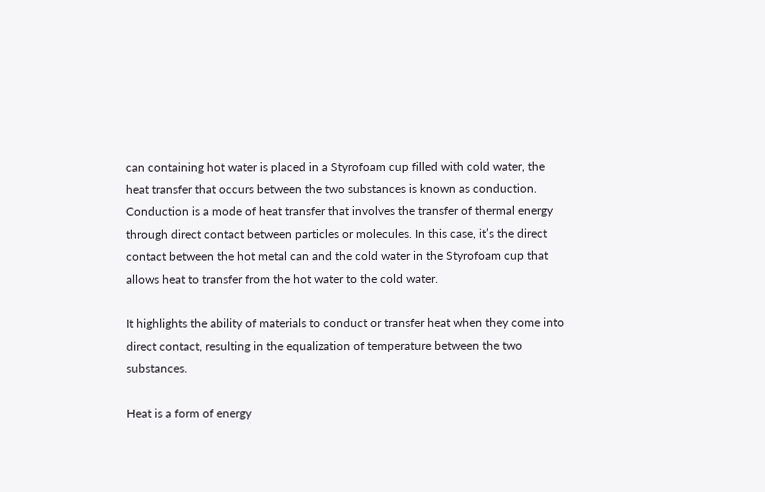can containing hot water is placed in a Styrofoam cup filled with cold water, the heat transfer that occurs between the two substances is known as conduction. Conduction is a mode of heat transfer that involves the transfer of thermal energy through direct contact between particles or molecules. In this case, it’s the direct contact between the hot metal can and the cold water in the Styrofoam cup that allows heat to transfer from the hot water to the cold water.

It highlights the ability of materials to conduct or transfer heat when they come into direct contact, resulting in the equalization of temperature between the two substances.

Heat is a form of energy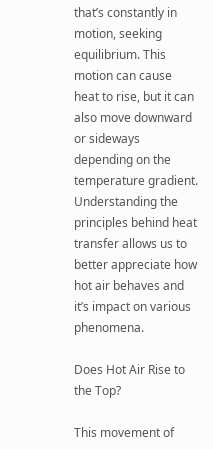that’s constantly in motion, seeking equilibrium. This motion can cause heat to rise, but it can also move downward or sideways depending on the temperature gradient. Understanding the principles behind heat transfer allows us to better appreciate how hot air behaves and it’s impact on various phenomena.

Does Hot Air Rise to the Top?

This movement of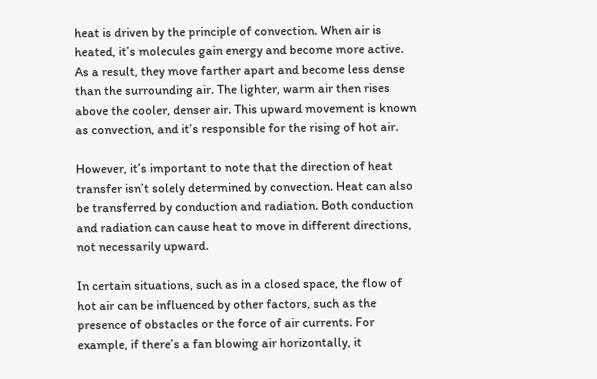heat is driven by the principle of convection. When air is heated, it’s molecules gain energy and become more active. As a result, they move farther apart and become less dense than the surrounding air. The lighter, warm air then rises above the cooler, denser air. This upward movement is known as convection, and it’s responsible for the rising of hot air.

However, it’s important to note that the direction of heat transfer isn’t solely determined by convection. Heat can also be transferred by conduction and radiation. Both conduction and radiation can cause heat to move in different directions, not necessarily upward.

In certain situations, such as in a closed space, the flow of hot air can be influenced by other factors, such as the presence of obstacles or the force of air currents. For example, if there’s a fan blowing air horizontally, it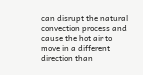can disrupt the natural convection process and cause the hot air to move in a different direction than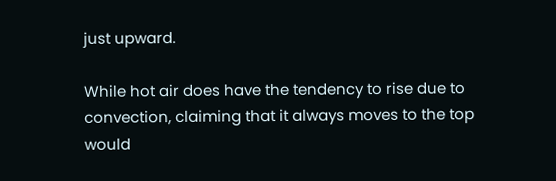just upward.

While hot air does have the tendency to rise due to convection, claiming that it always moves to the top would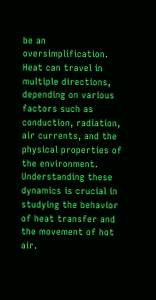be an oversimplification. Heat can travel in multiple directions, depending on various factors such as conduction, radiation, air currents, and the physical properties of the environment. Understanding these dynamics is crucial in studying the behavior of heat transfer and the movement of hot air.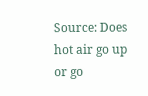Source: Does hot air go up or go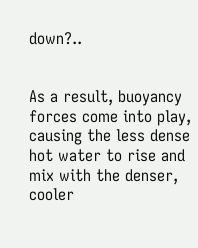down?..


As a result, buoyancy forces come into play, causing the less dense hot water to rise and mix with the denser, cooler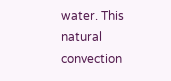water. This natural convection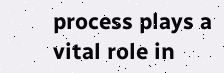process plays a vital role in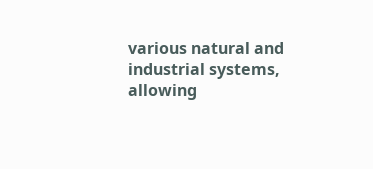various natural and industrial systems, allowing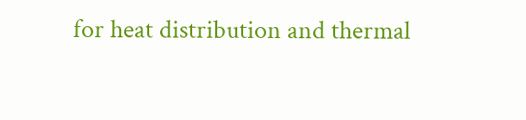for heat distribution and thermal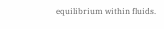equilibrium within fluids.